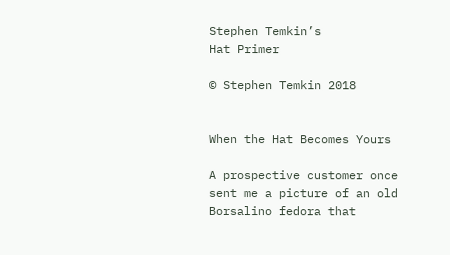Stephen Temkin’s
Hat Primer

© Stephen Temkin 2018


When the Hat Becomes Yours

A prospective customer once sent me a picture of an old Borsalino fedora that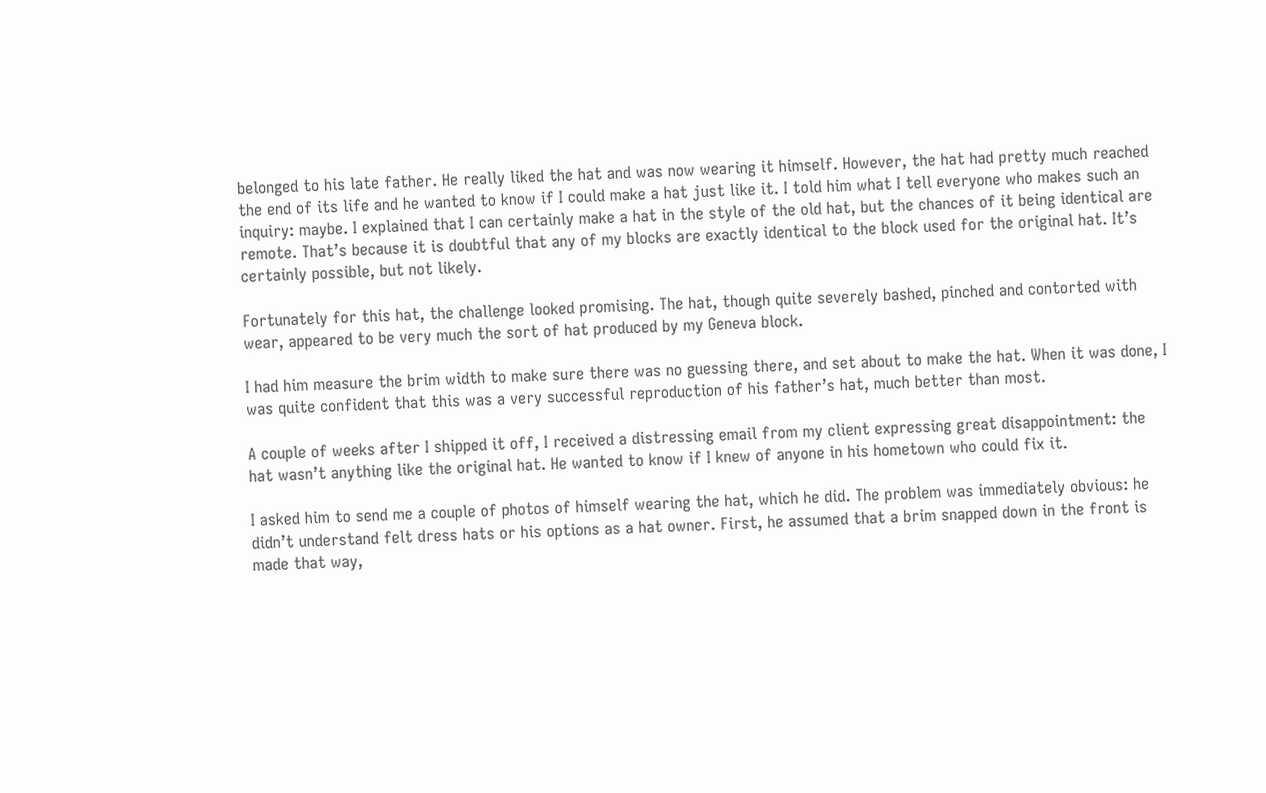belonged to his late father. He really liked the hat and was now wearing it himself. However, the hat had pretty much reached the end of its life and he wanted to know if I could make a hat just like it. I told him what I tell everyone who makes such an inquiry: maybe. I explained that I can certainly make a hat in the style of the old hat, but the chances of it being identical are remote. That’s because it is doubtful that any of my blocks are exactly identical to the block used for the original hat. It’s certainly possible, but not likely.

Fortunately for this hat, the challenge looked promising. The hat, though quite severely bashed, pinched and contorted with wear, appeared to be very much the sort of hat produced by my Geneva block.

I had him measure the brim width to make sure there was no guessing there, and set about to make the hat. When it was done, I was quite confident that this was a very successful reproduction of his father’s hat, much better than most.

A couple of weeks after I shipped it off, I received a distressing email from my client expressing great disappointment: the hat wasn’t anything like the original hat. He wanted to know if I knew of anyone in his hometown who could fix it.

I asked him to send me a couple of photos of himself wearing the hat, which he did. The problem was immediately obvious: he didn’t understand felt dress hats or his options as a hat owner. First, he assumed that a brim snapped down in the front is made that way,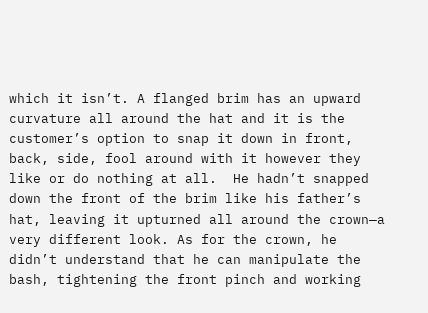which it isn’t. A flanged brim has an upward curvature all around the hat and it is the customer’s option to snap it down in front, back, side, fool around with it however they like or do nothing at all.  He hadn’t snapped down the front of the brim like his father’s hat, leaving it upturned all around the crown—a very different look. As for the crown, he didn’t understand that he can manipulate the bash, tightening the front pinch and working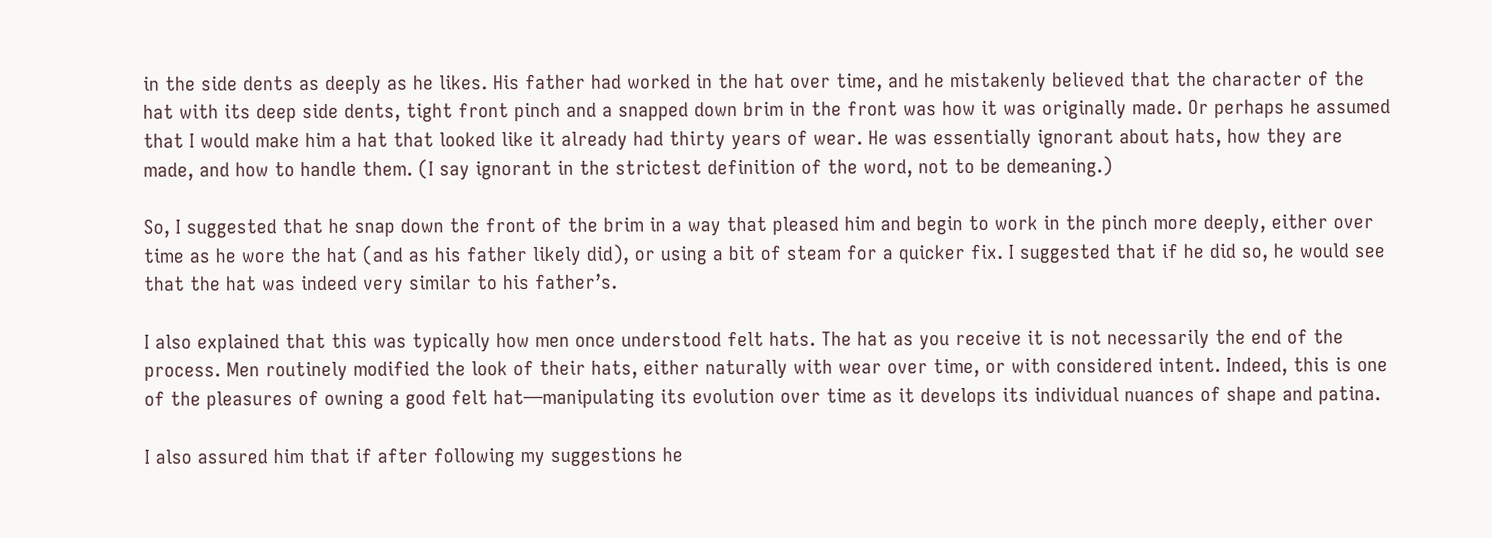in the side dents as deeply as he likes. His father had worked in the hat over time, and he mistakenly believed that the character of the hat with its deep side dents, tight front pinch and a snapped down brim in the front was how it was originally made. Or perhaps he assumed that I would make him a hat that looked like it already had thirty years of wear. He was essentially ignorant about hats, how they are made, and how to handle them. (I say ignorant in the strictest definition of the word, not to be demeaning.)

So, I suggested that he snap down the front of the brim in a way that pleased him and begin to work in the pinch more deeply, either over time as he wore the hat (and as his father likely did), or using a bit of steam for a quicker fix. I suggested that if he did so, he would see that the hat was indeed very similar to his father’s.

I also explained that this was typically how men once understood felt hats. The hat as you receive it is not necessarily the end of the process. Men routinely modified the look of their hats, either naturally with wear over time, or with considered intent. Indeed, this is one of the pleasures of owning a good felt hat—manipulating its evolution over time as it develops its individual nuances of shape and patina.

I also assured him that if after following my suggestions he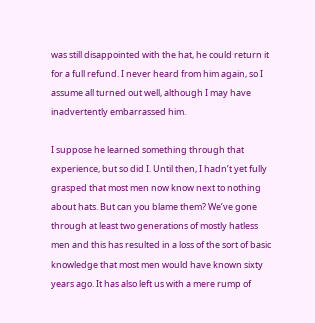was still disappointed with the hat, he could return it for a full refund. I never heard from him again, so I assume all turned out well, although I may have inadvertently embarrassed him.

I suppose he learned something through that experience, but so did I. Until then, I hadn’t yet fully grasped that most men now know next to nothing about hats. But can you blame them? We’ve gone through at least two generations of mostly hatless men and this has resulted in a loss of the sort of basic knowledge that most men would have known sixty years ago. It has also left us with a mere rump of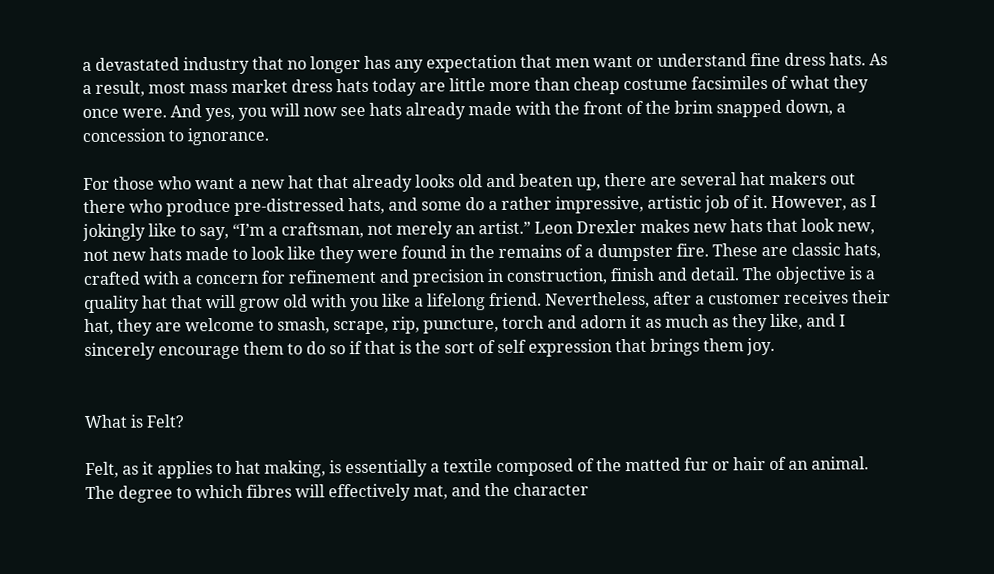a devastated industry that no longer has any expectation that men want or understand fine dress hats. As a result, most mass market dress hats today are little more than cheap costume facsimiles of what they once were. And yes, you will now see hats already made with the front of the brim snapped down, a concession to ignorance.

For those who want a new hat that already looks old and beaten up, there are several hat makers out there who produce pre-distressed hats, and some do a rather impressive, artistic job of it. However, as I jokingly like to say, “I’m a craftsman, not merely an artist.” Leon Drexler makes new hats that look new, not new hats made to look like they were found in the remains of a dumpster fire. These are classic hats, crafted with a concern for refinement and precision in construction, finish and detail. The objective is a quality hat that will grow old with you like a lifelong friend. Nevertheless, after a customer receives their hat, they are welcome to smash, scrape, rip, puncture, torch and adorn it as much as they like, and I sincerely encourage them to do so if that is the sort of self expression that brings them joy.


What is Felt?

Felt, as it applies to hat making, is essentially a textile composed of the matted fur or hair of an animal. The degree to which fibres will effectively mat, and the character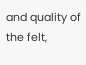and quality of the felt,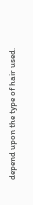depend upon the type of hair used.